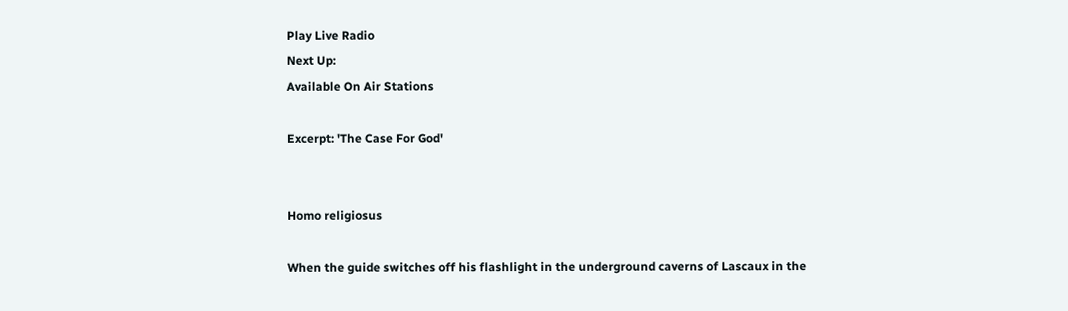Play Live Radio
Next Up:
Available On Air Stations

Excerpt: 'The Case For God'


Homo religiosus

When the guide switches off his flashlight in the underground caverns of Lascaux in the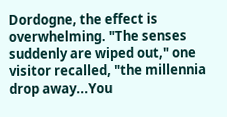Dordogne, the effect is overwhelming. "The senses suddenly are wiped out," one visitor recalled, "the millennia drop away...You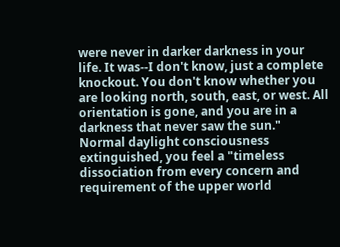were never in darker darkness in your life. It was--I don't know, just a complete knockout. You don't know whether you are looking north, south, east, or west. All orientation is gone, and you are in a darkness that never saw the sun." Normal daylight consciousness extinguished, you feel a "timeless dissociation from every concern and requirement of the upper world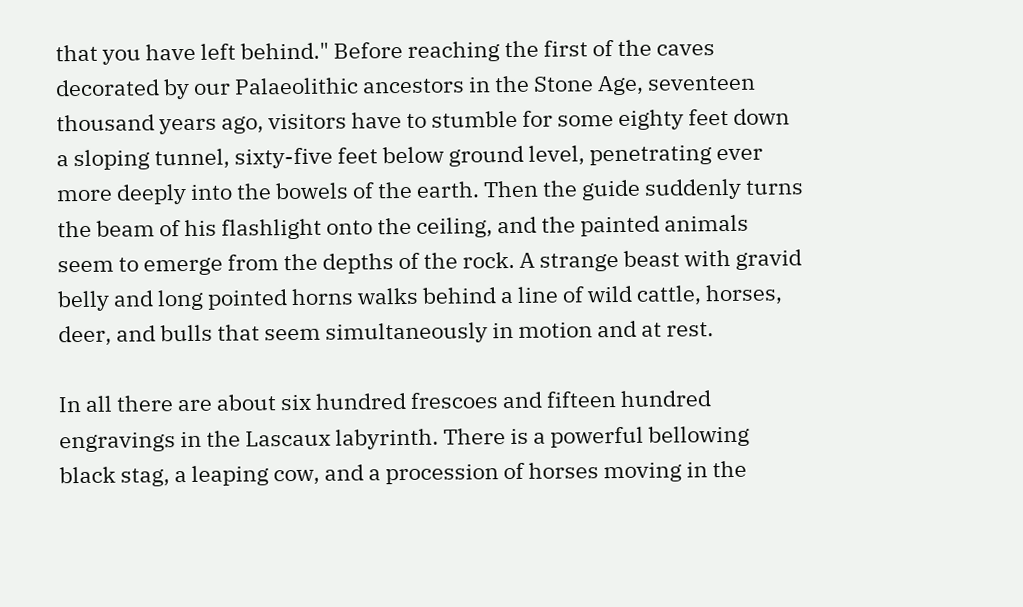that you have left behind." Before reaching the first of the caves decorated by our Palaeolithic ancestors in the Stone Age, seventeen thousand years ago, visitors have to stumble for some eighty feet down a sloping tunnel, sixty-five feet below ground level, penetrating ever more deeply into the bowels of the earth. Then the guide suddenly turns the beam of his flashlight onto the ceiling, and the painted animals seem to emerge from the depths of the rock. A strange beast with gravid belly and long pointed horns walks behind a line of wild cattle, horses, deer, and bulls that seem simultaneously in motion and at rest.

In all there are about six hundred frescoes and fifteen hundred engravings in the Lascaux labyrinth. There is a powerful bellowing black stag, a leaping cow, and a procession of horses moving in the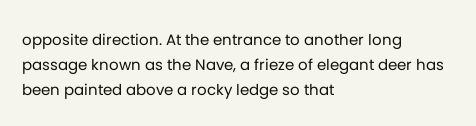opposite direction. At the entrance to another long passage known as the Nave, a frieze of elegant deer has been painted above a rocky ledge so that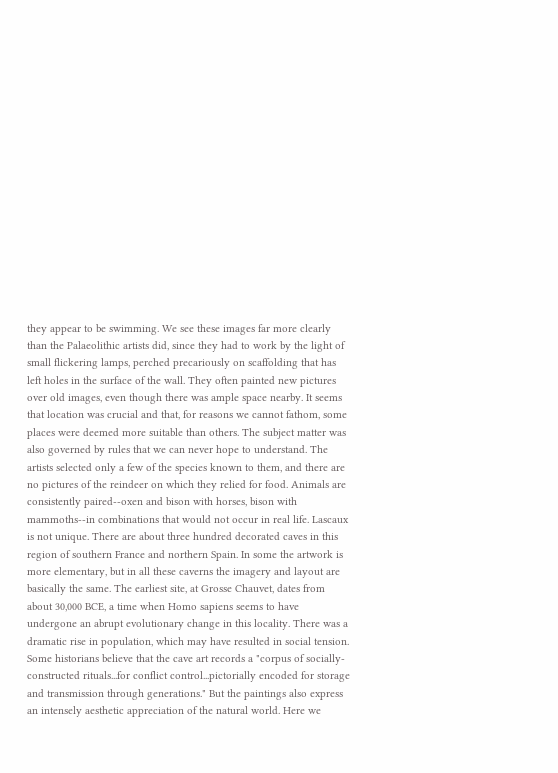they appear to be swimming. We see these images far more clearly than the Palaeolithic artists did, since they had to work by the light of small flickering lamps, perched precariously on scaffolding that has left holes in the surface of the wall. They often painted new pictures over old images, even though there was ample space nearby. It seems that location was crucial and that, for reasons we cannot fathom, some places were deemed more suitable than others. The subject matter was also governed by rules that we can never hope to understand. The artists selected only a few of the species known to them, and there are no pictures of the reindeer on which they relied for food. Animals are consistently paired--oxen and bison with horses, bison with mammoths--in combinations that would not occur in real life. Lascaux is not unique. There are about three hundred decorated caves in this region of southern France and northern Spain. In some the artwork is more elementary, but in all these caverns the imagery and layout are basically the same. The earliest site, at Grosse Chauvet, dates from about 30,000 BCE, a time when Homo sapiens seems to have undergone an abrupt evolutionary change in this locality. There was a dramatic rise in population, which may have resulted in social tension. Some historians believe that the cave art records a "corpus of socially-constructed rituals...for conflict control...pictorially encoded for storage and transmission through generations." But the paintings also express an intensely aesthetic appreciation of the natural world. Here we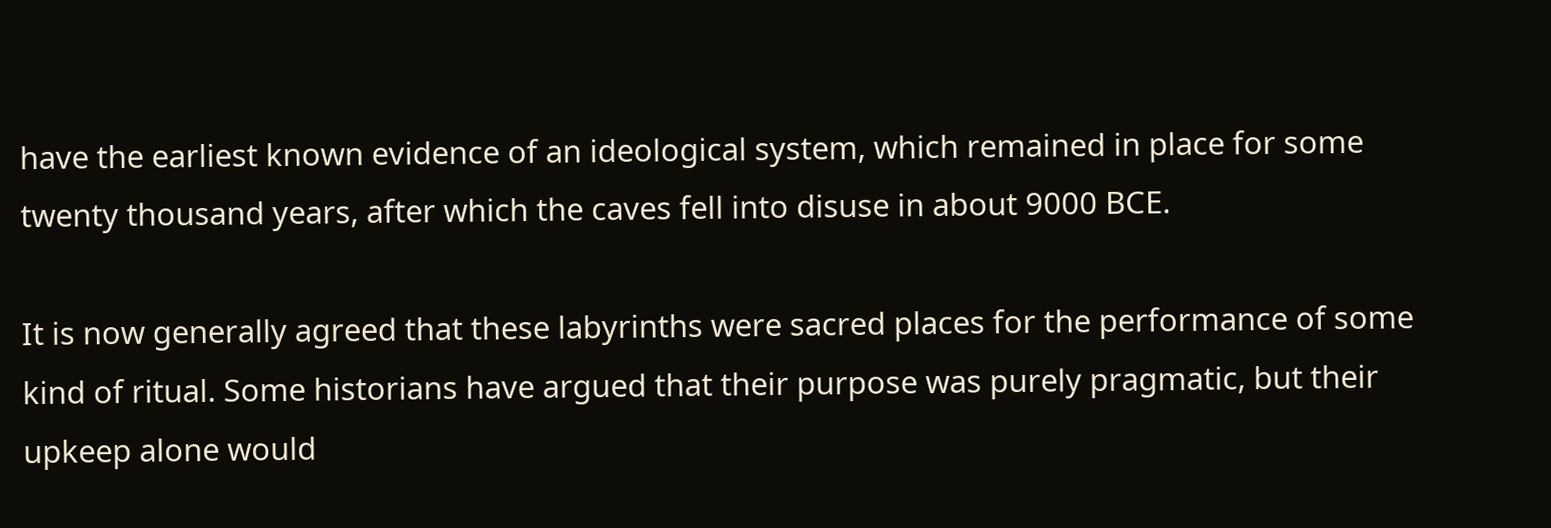have the earliest known evidence of an ideological system, which remained in place for some twenty thousand years, after which the caves fell into disuse in about 9000 BCE.

It is now generally agreed that these labyrinths were sacred places for the performance of some kind of ritual. Some historians have argued that their purpose was purely pragmatic, but their upkeep alone would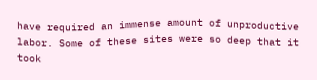have required an immense amount of unproductive labor. Some of these sites were so deep that it took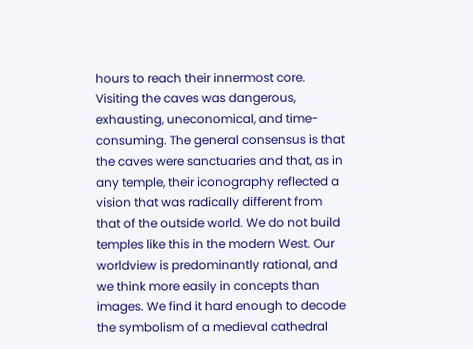hours to reach their innermost core. Visiting the caves was dangerous, exhausting, uneconomical, and time-consuming. The general consensus is that the caves were sanctuaries and that, as in any temple, their iconography reflected a vision that was radically different from that of the outside world. We do not build temples like this in the modern West. Our worldview is predominantly rational, and we think more easily in concepts than images. We find it hard enough to decode the symbolism of a medieval cathedral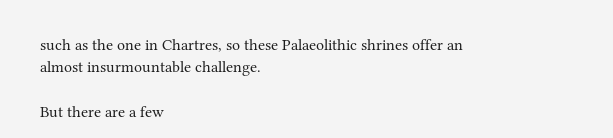such as the one in Chartres, so these Palaeolithic shrines offer an almost insurmountable challenge.

But there are a few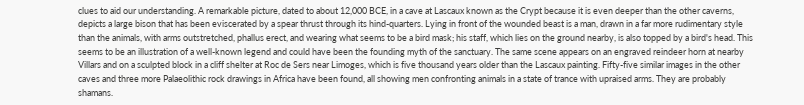clues to aid our understanding. A remarkable picture, dated to about 12,000 BCE, in a cave at Lascaux known as the Crypt because it is even deeper than the other caverns, depicts a large bison that has been eviscerated by a spear thrust through its hind-quarters. Lying in front of the wounded beast is a man, drawn in a far more rudimentary style than the animals, with arms outstretched, phallus erect, and wearing what seems to be a bird mask; his staff, which lies on the ground nearby, is also topped by a bird's head. This seems to be an illustration of a well-known legend and could have been the founding myth of the sanctuary. The same scene appears on an engraved reindeer horn at nearby Villars and on a sculpted block in a cliff shelter at Roc de Sers near Limoges, which is five thousand years older than the Lascaux painting. Fifty-five similar images in the other caves and three more Palaeolithic rock drawings in Africa have been found, all showing men confronting animals in a state of trance with upraised arms. They are probably shamans.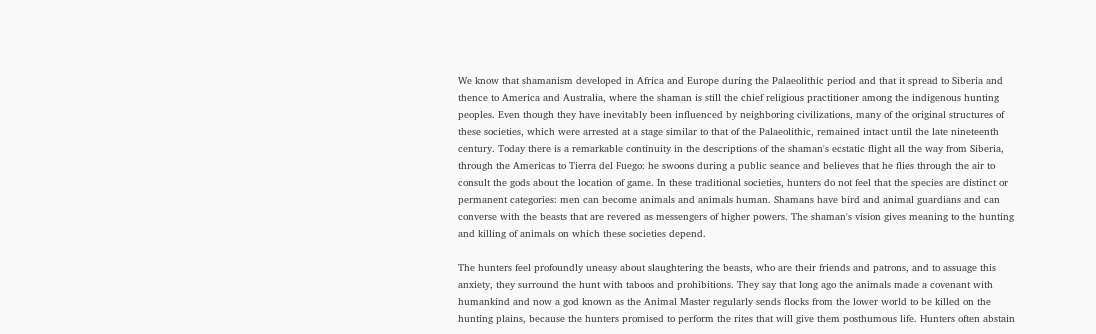We know that shamanism developed in Africa and Europe during the Palaeolithic period and that it spread to Siberia and thence to America and Australia, where the shaman is still the chief religious practitioner among the indigenous hunting peoples. Even though they have inevitably been influenced by neighboring civilizations, many of the original structures of these societies, which were arrested at a stage similar to that of the Palaeolithic, remained intact until the late nineteenth century. Today there is a remarkable continuity in the descriptions of the shaman's ecstatic flight all the way from Siberia, through the Americas to Tierra del Fuego: he swoons during a public seance and believes that he flies through the air to consult the gods about the location of game. In these traditional societies, hunters do not feel that the species are distinct or permanent categories: men can become animals and animals human. Shamans have bird and animal guardians and can converse with the beasts that are revered as messengers of higher powers. The shaman's vision gives meaning to the hunting and killing of animals on which these societies depend.

The hunters feel profoundly uneasy about slaughtering the beasts, who are their friends and patrons, and to assuage this anxiety, they surround the hunt with taboos and prohibitions. They say that long ago the animals made a covenant with humankind and now a god known as the Animal Master regularly sends flocks from the lower world to be killed on the hunting plains, because the hunters promised to perform the rites that will give them posthumous life. Hunters often abstain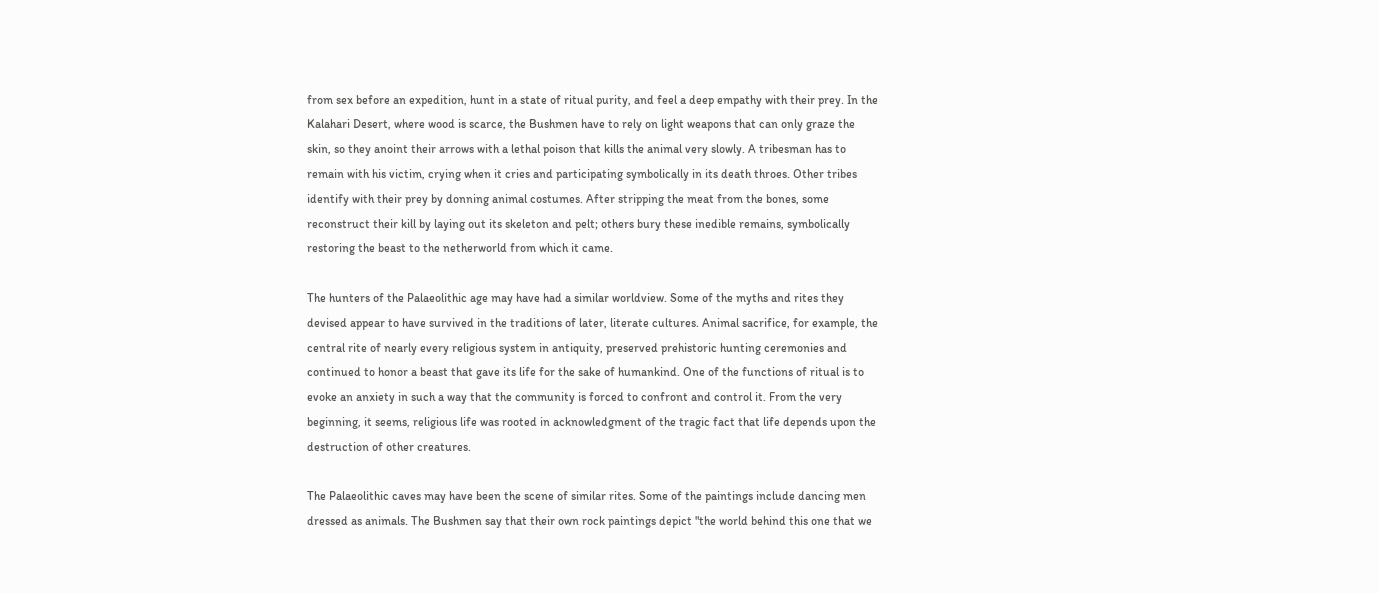from sex before an expedition, hunt in a state of ritual purity, and feel a deep empathy with their prey. In the Kalahari Desert, where wood is scarce, the Bushmen have to rely on light weapons that can only graze the skin, so they anoint their arrows with a lethal poison that kills the animal very slowly. A tribesman has to remain with his victim, crying when it cries and participating symbolically in its death throes. Other tribes identify with their prey by donning animal costumes. After stripping the meat from the bones, some reconstruct their kill by laying out its skeleton and pelt; others bury these inedible remains, symbolically restoring the beast to the netherworld from which it came.

The hunters of the Palaeolithic age may have had a similar worldview. Some of the myths and rites they devised appear to have survived in the traditions of later, literate cultures. Animal sacrifice, for example, the central rite of nearly every religious system in antiquity, preserved prehistoric hunting ceremonies and continued to honor a beast that gave its life for the sake of humankind. One of the functions of ritual is to evoke an anxiety in such a way that the community is forced to confront and control it. From the very beginning, it seems, religious life was rooted in acknowledgment of the tragic fact that life depends upon the destruction of other creatures.

The Palaeolithic caves may have been the scene of similar rites. Some of the paintings include dancing men dressed as animals. The Bushmen say that their own rock paintings depict "the world behind this one that we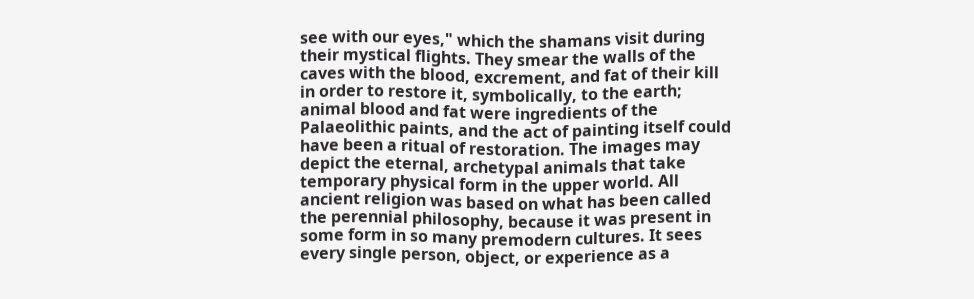see with our eyes," which the shamans visit during their mystical flights. They smear the walls of the caves with the blood, excrement, and fat of their kill in order to restore it, symbolically, to the earth; animal blood and fat were ingredients of the Palaeolithic paints, and the act of painting itself could have been a ritual of restoration. The images may depict the eternal, archetypal animals that take temporary physical form in the upper world. All ancient religion was based on what has been called the perennial philosophy, because it was present in some form in so many premodern cultures. It sees every single person, object, or experience as a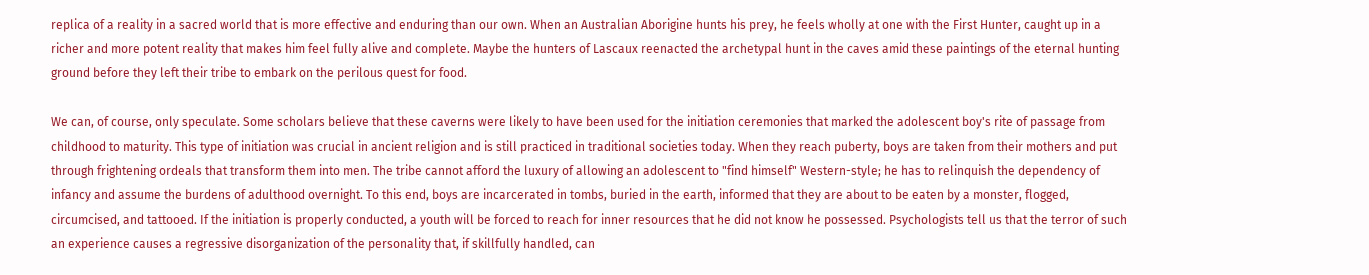replica of a reality in a sacred world that is more effective and enduring than our own. When an Australian Aborigine hunts his prey, he feels wholly at one with the First Hunter, caught up in a richer and more potent reality that makes him feel fully alive and complete. Maybe the hunters of Lascaux reenacted the archetypal hunt in the caves amid these paintings of the eternal hunting ground before they left their tribe to embark on the perilous quest for food.

We can, of course, only speculate. Some scholars believe that these caverns were likely to have been used for the initiation ceremonies that marked the adolescent boy's rite of passage from childhood to maturity. This type of initiation was crucial in ancient religion and is still practiced in traditional societies today. When they reach puberty, boys are taken from their mothers and put through frightening ordeals that transform them into men. The tribe cannot afford the luxury of allowing an adolescent to "find himself" Western-style; he has to relinquish the dependency of infancy and assume the burdens of adulthood overnight. To this end, boys are incarcerated in tombs, buried in the earth, informed that they are about to be eaten by a monster, flogged, circumcised, and tattooed. If the initiation is properly conducted, a youth will be forced to reach for inner resources that he did not know he possessed. Psychologists tell us that the terror of such an experience causes a regressive disorganization of the personality that, if skillfully handled, can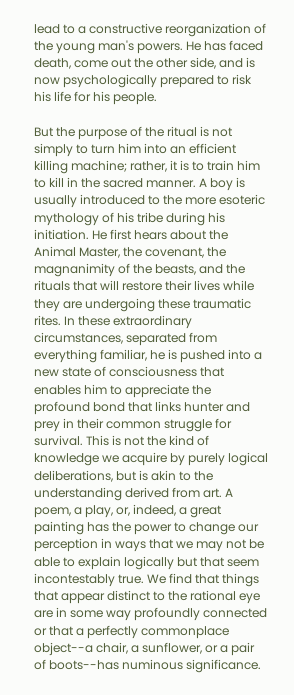lead to a constructive reorganization of the young man's powers. He has faced death, come out the other side, and is now psychologically prepared to risk his life for his people.

But the purpose of the ritual is not simply to turn him into an efficient killing machine; rather, it is to train him to kill in the sacred manner. A boy is usually introduced to the more esoteric mythology of his tribe during his initiation. He first hears about the Animal Master, the covenant, the magnanimity of the beasts, and the rituals that will restore their lives while they are undergoing these traumatic rites. In these extraordinary circumstances, separated from everything familiar, he is pushed into a new state of consciousness that enables him to appreciate the profound bond that links hunter and prey in their common struggle for survival. This is not the kind of knowledge we acquire by purely logical deliberations, but is akin to the understanding derived from art. A poem, a play, or, indeed, a great painting has the power to change our perception in ways that we may not be able to explain logically but that seem incontestably true. We find that things that appear distinct to the rational eye are in some way profoundly connected or that a perfectly commonplace object--a chair, a sunflower, or a pair of boots--has numinous significance.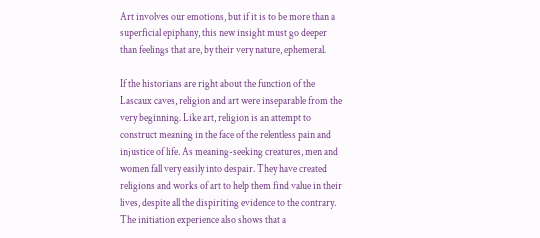Art involves our emotions, but if it is to be more than a superficial epiphany, this new insight must go deeper than feelings that are, by their very nature, ephemeral.

If the historians are right about the function of the Lascaux caves, religion and art were inseparable from the very beginning. Like art, religion is an attempt to construct meaning in the face of the relentless pain and injustice of life. As meaning-seeking creatures, men and women fall very easily into despair. They have created religions and works of art to help them find value in their lives, despite all the dispiriting evidence to the contrary. The initiation experience also shows that a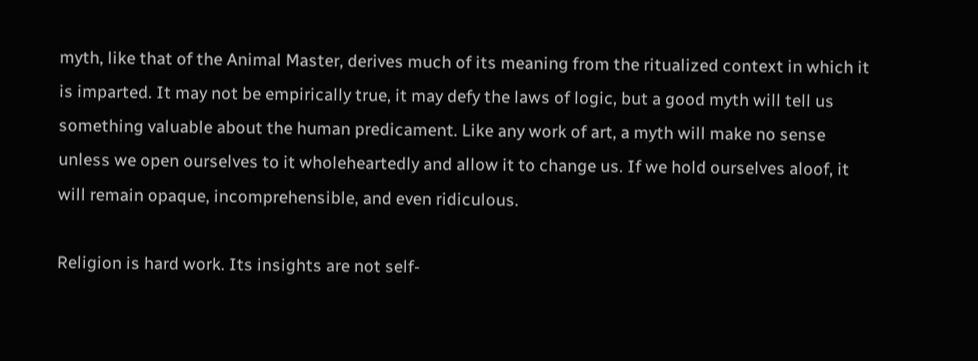myth, like that of the Animal Master, derives much of its meaning from the ritualized context in which it is imparted. It may not be empirically true, it may defy the laws of logic, but a good myth will tell us something valuable about the human predicament. Like any work of art, a myth will make no sense unless we open ourselves to it wholeheartedly and allow it to change us. If we hold ourselves aloof, it will remain opaque, incomprehensible, and even ridiculous.

Religion is hard work. Its insights are not self-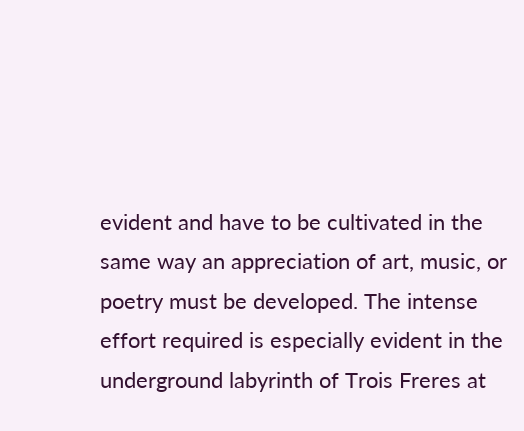evident and have to be cultivated in the same way an appreciation of art, music, or poetry must be developed. The intense effort required is especially evident in the underground labyrinth of Trois Freres at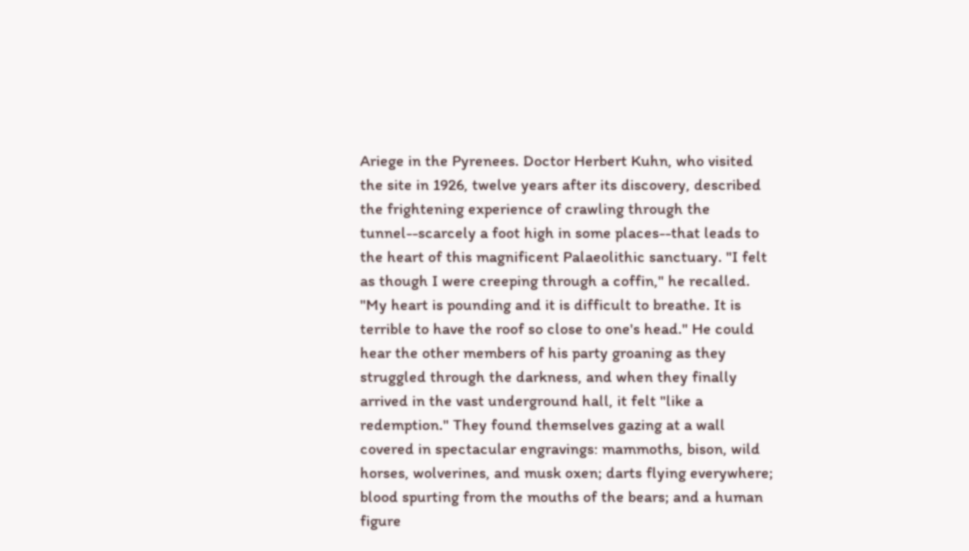Ariege in the Pyrenees. Doctor Herbert Kuhn, who visited the site in 1926, twelve years after its discovery, described the frightening experience of crawling through the tunnel--scarcely a foot high in some places--that leads to the heart of this magnificent Palaeolithic sanctuary. "I felt as though I were creeping through a coffin," he recalled. "My heart is pounding and it is difficult to breathe. It is terrible to have the roof so close to one's head." He could hear the other members of his party groaning as they struggled through the darkness, and when they finally arrived in the vast underground hall, it felt "like a redemption." They found themselves gazing at a wall covered in spectacular engravings: mammoths, bison, wild horses, wolverines, and musk oxen; darts flying everywhere; blood spurting from the mouths of the bears; and a human figure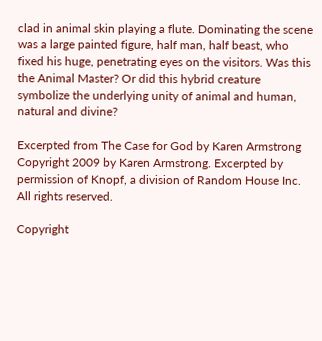clad in animal skin playing a flute. Dominating the scene was a large painted figure, half man, half beast, who fixed his huge, penetrating eyes on the visitors. Was this the Animal Master? Or did this hybrid creature symbolize the underlying unity of animal and human, natural and divine?

Excerpted from The Case for God by Karen Armstrong Copyright 2009 by Karen Armstrong. Excerpted by permission of Knopf, a division of Random House Inc. All rights reserved.

Copyright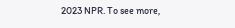2023 NPR. To see more,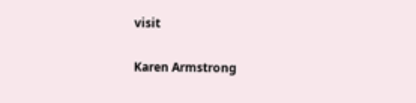visit

Karen Armstrong